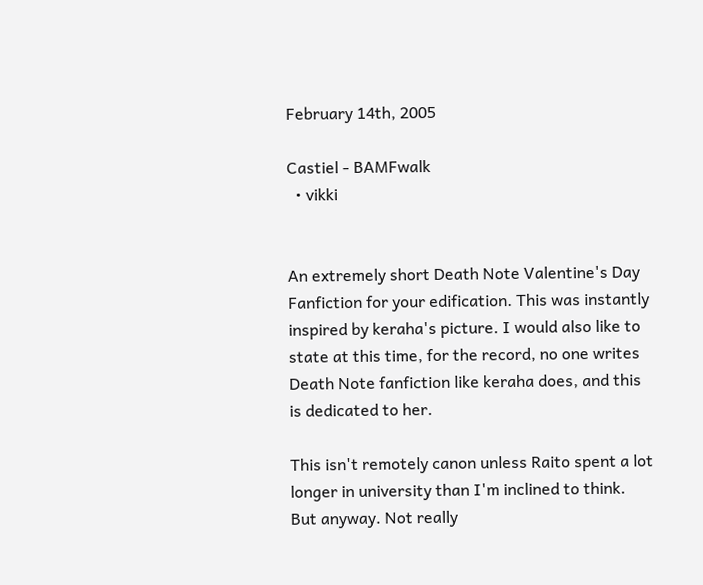February 14th, 2005

Castiel - BAMFwalk
  • vikki


An extremely short Death Note Valentine's Day Fanfiction for your edification. This was instantly inspired by keraha's picture. I would also like to state at this time, for the record, no one writes Death Note fanfiction like keraha does, and this is dedicated to her.

This isn't remotely canon unless Raito spent a lot longer in university than I'm inclined to think. But anyway. Not really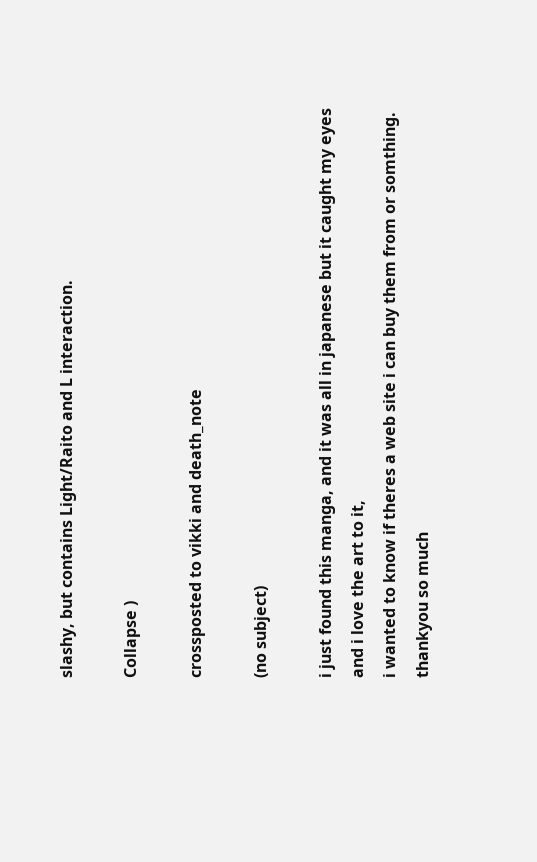slashy, but contains Light/Raito and L interaction.

Collapse )

crossposted to vikki and death_note

(no subject)

i just found this manga, and it was all in japanese but it caught my eyes and i love the art to it,
i wanted to know if theres a web site i can buy them from or somthing.
thankyou so much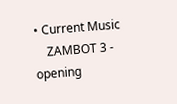• Current Music
    ZAMBOT 3 - opening